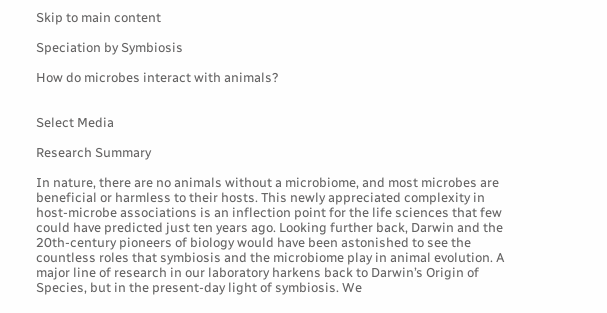Skip to main content

Speciation by Symbiosis

How do microbes interact with animals?


Select Media

Research Summary

In nature, there are no animals without a microbiome, and most microbes are beneficial or harmless to their hosts. This newly appreciated complexity in host-microbe associations is an inflection point for the life sciences that few could have predicted just ten years ago. Looking further back, Darwin and the 20th-century pioneers of biology would have been astonished to see the countless roles that symbiosis and the microbiome play in animal evolution. A major line of research in our laboratory harkens back to Darwin’s Origin of Species, but in the present-day light of symbiosis. We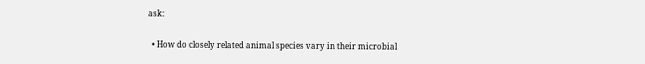ask:

  • How do closely related animal species vary in their microbial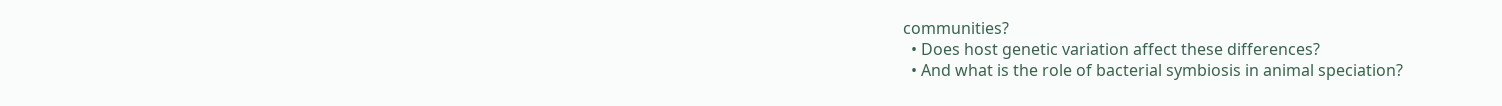communities?
  • Does host genetic variation affect these differences?
  • And what is the role of bacterial symbiosis in animal speciation?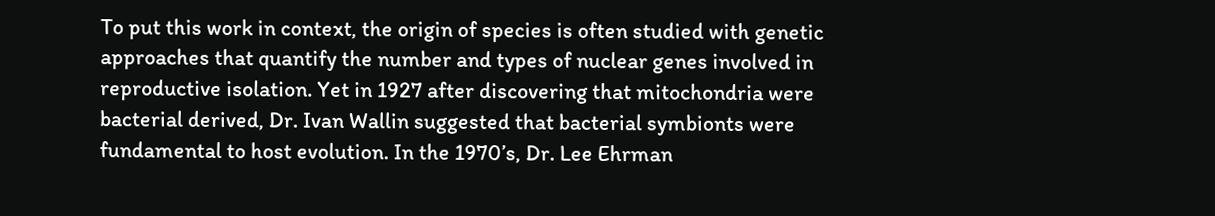To put this work in context, the origin of species is often studied with genetic approaches that quantify the number and types of nuclear genes involved in reproductive isolation. Yet in 1927 after discovering that mitochondria were bacterial derived, Dr. Ivan Wallin suggested that bacterial symbionts were fundamental to host evolution. In the 1970’s, Dr. Lee Ehrman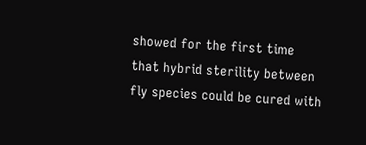showed for the first time that hybrid sterility between fly species could be cured with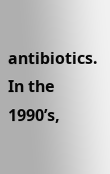antibiotics. In the 1990’s,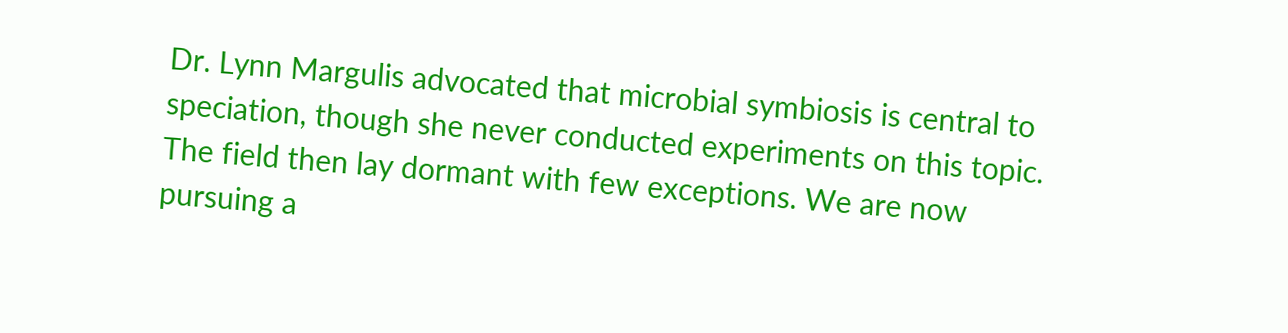Dr. Lynn Margulis advocated that microbial symbiosis is central to speciation, though she never conducted experiments on this topic. The field then lay dormant with few exceptions. We are now pursuing a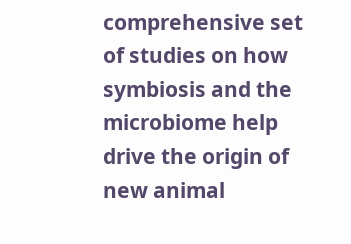comprehensive set of studies on how symbiosis and the microbiome help drive the origin of new animal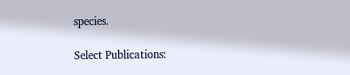species.

Select Publications: